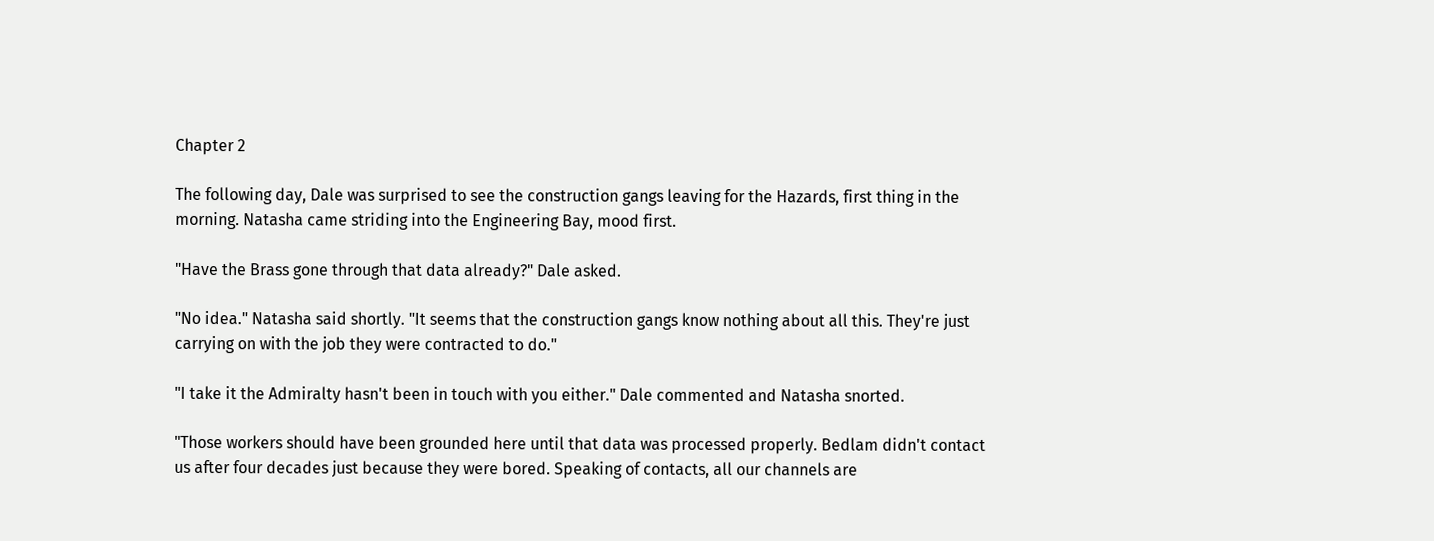Chapter 2

The following day, Dale was surprised to see the construction gangs leaving for the Hazards, first thing in the morning. Natasha came striding into the Engineering Bay, mood first.

"Have the Brass gone through that data already?" Dale asked.

"No idea." Natasha said shortly. "It seems that the construction gangs know nothing about all this. They're just carrying on with the job they were contracted to do."

"I take it the Admiralty hasn't been in touch with you either." Dale commented and Natasha snorted.

"Those workers should have been grounded here until that data was processed properly. Bedlam didn't contact us after four decades just because they were bored. Speaking of contacts, all our channels are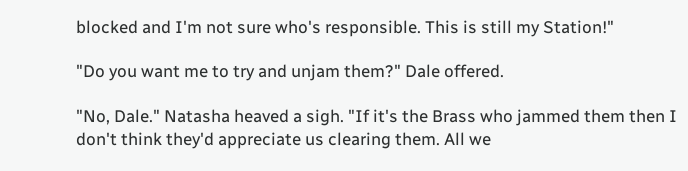blocked and I'm not sure who's responsible. This is still my Station!"

"Do you want me to try and unjam them?" Dale offered.

"No, Dale." Natasha heaved a sigh. "If it's the Brass who jammed them then I don't think they'd appreciate us clearing them. All we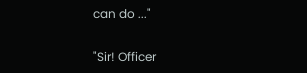can do ..."

"Sir! Officer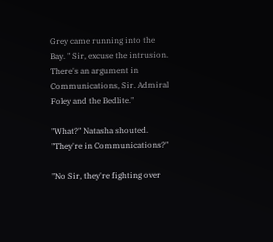Grey came running into the Bay. " Sir, excuse the intrusion. There's an argument in Communications, Sir. Admiral Foley and the Bedlite."

"What?" Natasha shouted. "They're in Communications?"

"No Sir, they're fighting over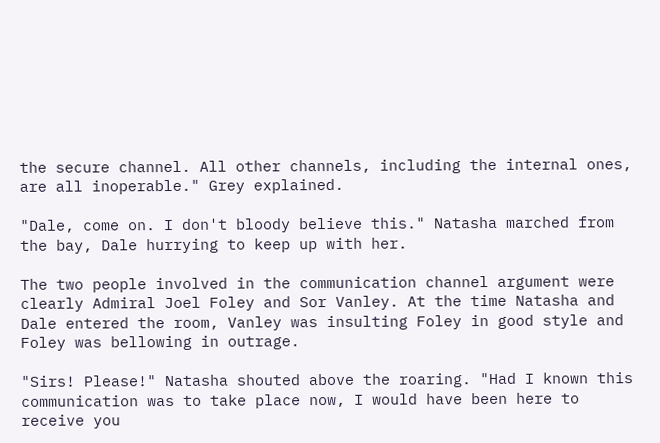the secure channel. All other channels, including the internal ones, are all inoperable." Grey explained.

"Dale, come on. I don't bloody believe this." Natasha marched from the bay, Dale hurrying to keep up with her.

The two people involved in the communication channel argument were clearly Admiral Joel Foley and Sor Vanley. At the time Natasha and Dale entered the room, Vanley was insulting Foley in good style and Foley was bellowing in outrage.

"Sirs! Please!" Natasha shouted above the roaring. "Had I known this communication was to take place now, I would have been here to receive you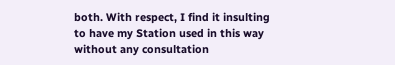both. With respect, I find it insulting to have my Station used in this way without any consultation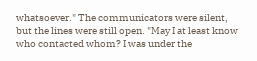whatsoever." The communicators were silent, but the lines were still open. "May I at least know who contacted whom? I was under the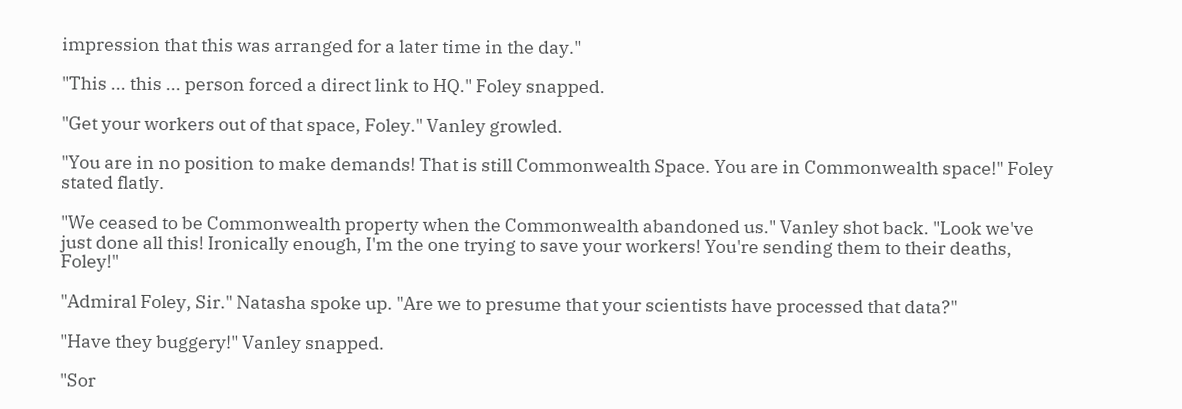impression that this was arranged for a later time in the day."

"This ... this ... person forced a direct link to HQ." Foley snapped.

"Get your workers out of that space, Foley." Vanley growled.

"You are in no position to make demands! That is still Commonwealth Space. You are in Commonwealth space!" Foley stated flatly.

"We ceased to be Commonwealth property when the Commonwealth abandoned us." Vanley shot back. "Look we've just done all this! Ironically enough, I'm the one trying to save your workers! You're sending them to their deaths, Foley!"

"Admiral Foley, Sir." Natasha spoke up. "Are we to presume that your scientists have processed that data?"

"Have they buggery!" Vanley snapped.

"Sor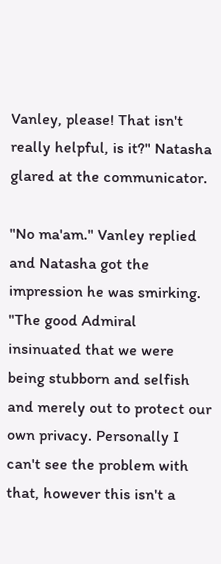Vanley, please! That isn't really helpful, is it?" Natasha glared at the communicator.

"No ma'am." Vanley replied and Natasha got the impression he was smirking. "The good Admiral insinuated that we were being stubborn and selfish and merely out to protect our own privacy. Personally I can't see the problem with that, however this isn't a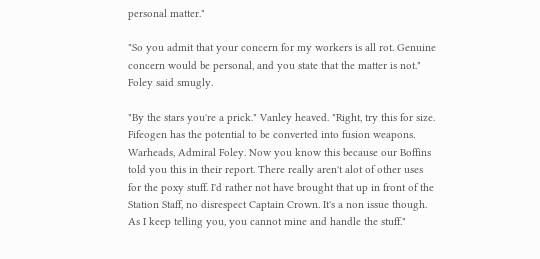personal matter."

"So you admit that your concern for my workers is all rot. Genuine concern would be personal, and you state that the matter is not." Foley said smugly.

"By the stars you're a prick." Vanley heaved. "Right, try this for size. Fifeogen has the potential to be converted into fusion weapons. Warheads, Admiral Foley. Now you know this because our Boffins told you this in their report. There really aren't alot of other uses for the poxy stuff. I'd rather not have brought that up in front of the Station Staff, no disrespect Captain Crown. It's a non issue though. As I keep telling you, you cannot mine and handle the stuff."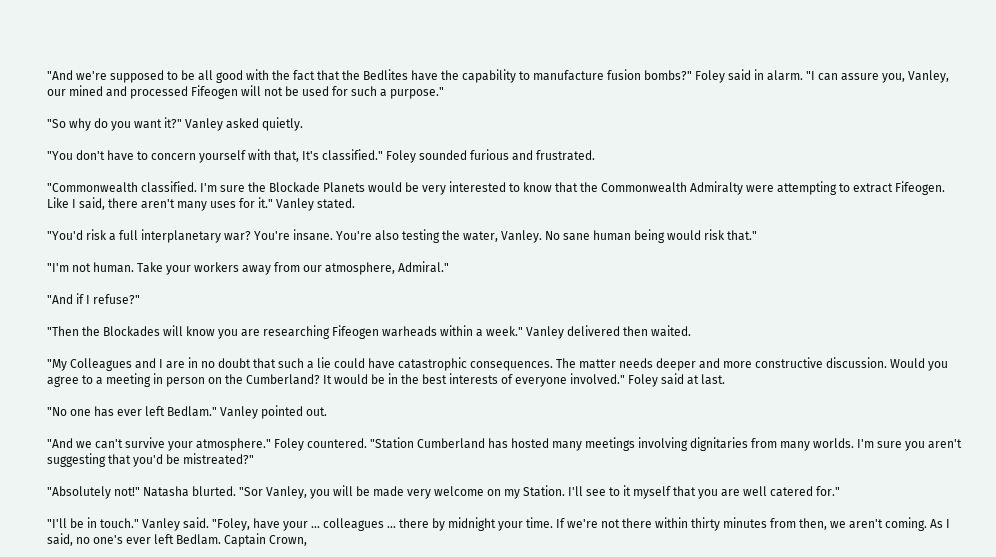"And we're supposed to be all good with the fact that the Bedlites have the capability to manufacture fusion bombs?" Foley said in alarm. "I can assure you, Vanley, our mined and processed Fifeogen will not be used for such a purpose."

"So why do you want it?" Vanley asked quietly.

"You don't have to concern yourself with that, It's classified." Foley sounded furious and frustrated.

"Commonwealth classified. I'm sure the Blockade Planets would be very interested to know that the Commonwealth Admiralty were attempting to extract Fifeogen. Like I said, there aren't many uses for it." Vanley stated.

"You'd risk a full interplanetary war? You're insane. You're also testing the water, Vanley. No sane human being would risk that."

"I'm not human. Take your workers away from our atmosphere, Admiral."

"And if I refuse?"

"Then the Blockades will know you are researching Fifeogen warheads within a week." Vanley delivered then waited.

"My Colleagues and I are in no doubt that such a lie could have catastrophic consequences. The matter needs deeper and more constructive discussion. Would you agree to a meeting in person on the Cumberland? It would be in the best interests of everyone involved." Foley said at last.

"No one has ever left Bedlam." Vanley pointed out.

"And we can't survive your atmosphere." Foley countered. "Station Cumberland has hosted many meetings involving dignitaries from many worlds. I'm sure you aren't suggesting that you'd be mistreated?"

"Absolutely not!" Natasha blurted. "Sor Vanley, you will be made very welcome on my Station. I'll see to it myself that you are well catered for."

"I'll be in touch." Vanley said. "Foley, have your ... colleagues ... there by midnight your time. If we're not there within thirty minutes from then, we aren't coming. As I said, no one's ever left Bedlam. Captain Crown,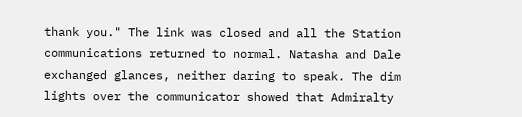thank you." The link was closed and all the Station communications returned to normal. Natasha and Dale exchanged glances, neither daring to speak. The dim lights over the communicator showed that Admiralty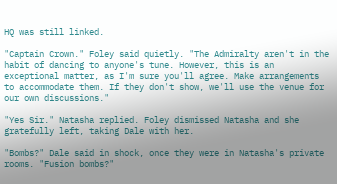HQ was still linked.

"Captain Crown." Foley said quietly. "The Admiralty aren't in the habit of dancing to anyone's tune. However, this is an exceptional matter, as I'm sure you'll agree. Make arrangements to accommodate them. If they don't show, we'll use the venue for our own discussions."

"Yes Sir." Natasha replied. Foley dismissed Natasha and she gratefully left, taking Dale with her.

"Bombs?" Dale said in shock, once they were in Natasha's private rooms. "Fusion bombs?"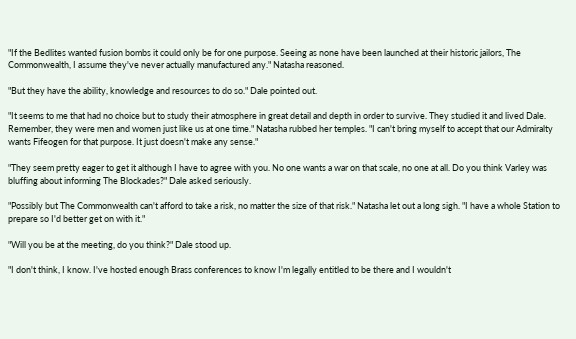"If the Bedlites wanted fusion bombs it could only be for one purpose. Seeing as none have been launched at their historic jailors, The Commonwealth, I assume they've never actually manufactured any." Natasha reasoned.

"But they have the ability, knowledge and resources to do so." Dale pointed out.

"It seems to me that had no choice but to study their atmosphere in great detail and depth in order to survive. They studied it and lived Dale. Remember, they were men and women just like us at one time." Natasha rubbed her temples. "I can't bring myself to accept that our Admiralty wants Fifeogen for that purpose. It just doesn't make any sense."

"They seem pretty eager to get it although I have to agree with you. No one wants a war on that scale, no one at all. Do you think Varley was bluffing about informing The Blockades?" Dale asked seriously.

"Possibly but The Commonwealth can't afford to take a risk, no matter the size of that risk." Natasha let out a long sigh. "I have a whole Station to prepare so I'd better get on with it."

"Will you be at the meeting, do you think?" Dale stood up.

"I don't think, I know. I've hosted enough Brass conferences to know I'm legally entitled to be there and I wouldn't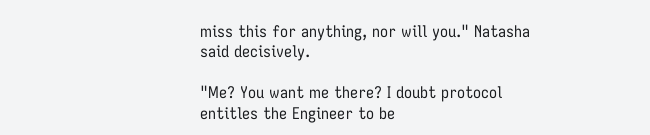miss this for anything, nor will you." Natasha said decisively.

"Me? You want me there? I doubt protocol entitles the Engineer to be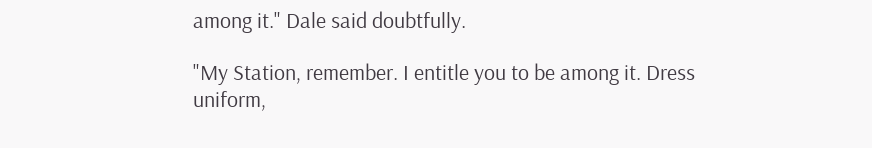among it." Dale said doubtfully.

"My Station, remember. I entitle you to be among it. Dress uniform,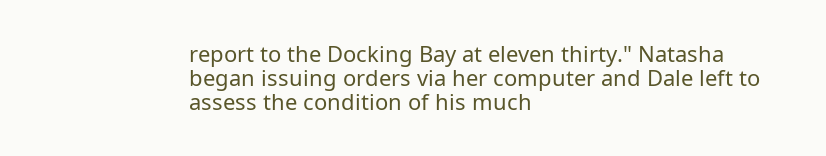report to the Docking Bay at eleven thirty." Natasha began issuing orders via her computer and Dale left to assess the condition of his much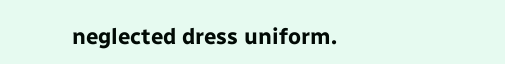neglected dress uniform.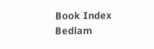Book Index       Bedlam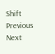Shift       Previous       Next